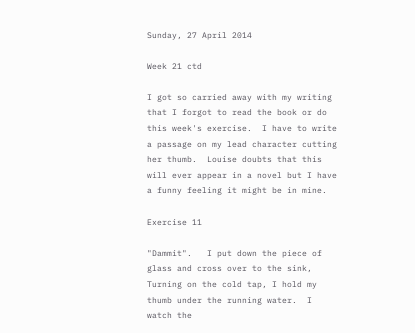Sunday, 27 April 2014

Week 21 ctd

I got so carried away with my writing that I forgot to read the book or do this week's exercise.  I have to write a passage on my lead character cutting her thumb.  Louise doubts that this will ever appear in a novel but I have a funny feeling it might be in mine.

Exercise 11

"Dammit".   I put down the piece of glass and cross over to the sink,  Turning on the cold tap, I hold my thumb under the running water.  I watch the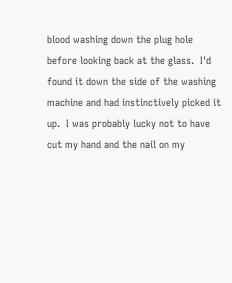blood washing down the plug hole before looking back at the glass.  I'd found it down the side of the washing machine and had instinctively picked it up.  I was probably lucky not to have cut my hand and the nail on my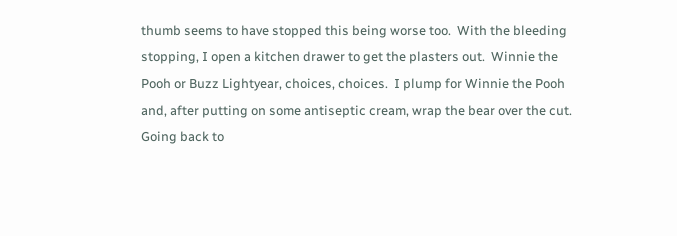thumb seems to have stopped this being worse too.  With the bleeding stopping, I open a kitchen drawer to get the plasters out.  Winnie the Pooh or Buzz Lightyear, choices, choices.  I plump for Winnie the Pooh and, after putting on some antiseptic cream, wrap the bear over the cut.  Going back to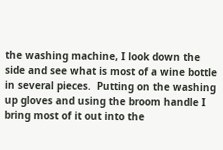the washing machine, I look down the side and see what is most of a wine bottle in several pieces.  Putting on the washing up gloves and using the broom handle I bring most of it out into the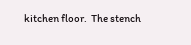kitchen floor.  The stench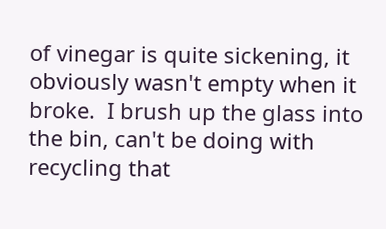of vinegar is quite sickening, it obviously wasn't empty when it broke.  I brush up the glass into the bin, can't be doing with recycling that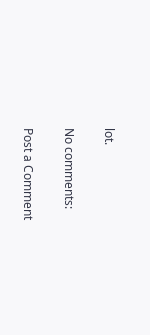lot.

No comments:

Post a Comment